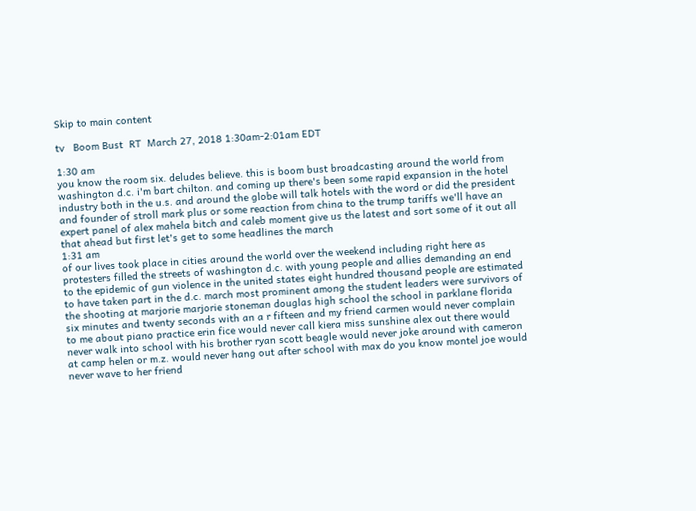Skip to main content

tv   Boom Bust  RT  March 27, 2018 1:30am-2:01am EDT

1:30 am
you know the room six. deludes believe. this is boom bust broadcasting around the world from washington d.c. i'm bart chilton. and coming up there's been some rapid expansion in the hotel industry both in the u.s. and around the globe will talk hotels with the word or did the president and founder of stroll mark plus or some reaction from china to the trump tariffs we'll have an expert panel of alex mahela bitch and caleb moment give us the latest and sort some of it out all that ahead but first let's get to some headlines the march
1:31 am
of our lives took place in cities around the world over the weekend including right here as protesters filled the streets of washington d.c. with young people and allies demanding an end to the epidemic of gun violence in the united states eight hundred thousand people are estimated to have taken part in the d.c. march most prominent among the student leaders were survivors of the shooting at marjorie marjorie stoneman douglas high school the school in parklane florida six minutes and twenty seconds with an a r fifteen and my friend carmen would never complain to me about piano practice erin fice would never call kiera miss sunshine alex out there would never walk into school with his brother ryan scott beagle would never joke around with cameron at camp helen or m.z. would never hang out after school with max do you know montel joe would never wave to her friend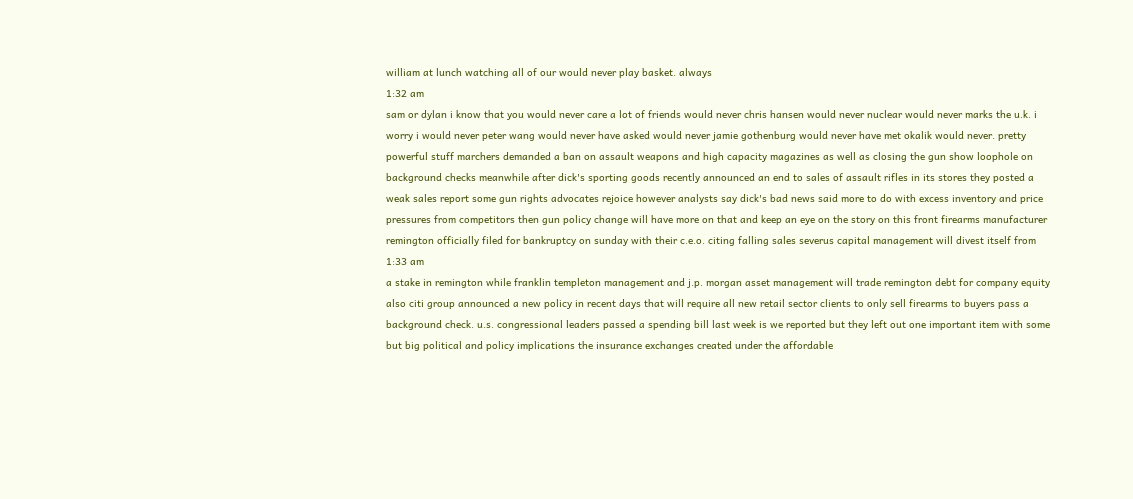william at lunch watching all of our would never play basket. always
1:32 am
sam or dylan i know that you would never care a lot of friends would never chris hansen would never nuclear would never marks the u.k. i worry i would never peter wang would never have asked would never jamie gothenburg would never have met okalik would never. pretty powerful stuff marchers demanded a ban on assault weapons and high capacity magazines as well as closing the gun show loophole on background checks meanwhile after dick's sporting goods recently announced an end to sales of assault rifles in its stores they posted a weak sales report some gun rights advocates rejoice however analysts say dick's bad news said more to do with excess inventory and price pressures from competitors then gun policy change will have more on that and keep an eye on the story on this front firearms manufacturer remington officially filed for bankruptcy on sunday with their c.e.o. citing falling sales severus capital management will divest itself from
1:33 am
a stake in remington while franklin templeton management and j.p. morgan asset management will trade remington debt for company equity also citi group announced a new policy in recent days that will require all new retail sector clients to only sell firearms to buyers pass a background check. u.s. congressional leaders passed a spending bill last week is we reported but they left out one important item with some but big political and policy implications the insurance exchanges created under the affordable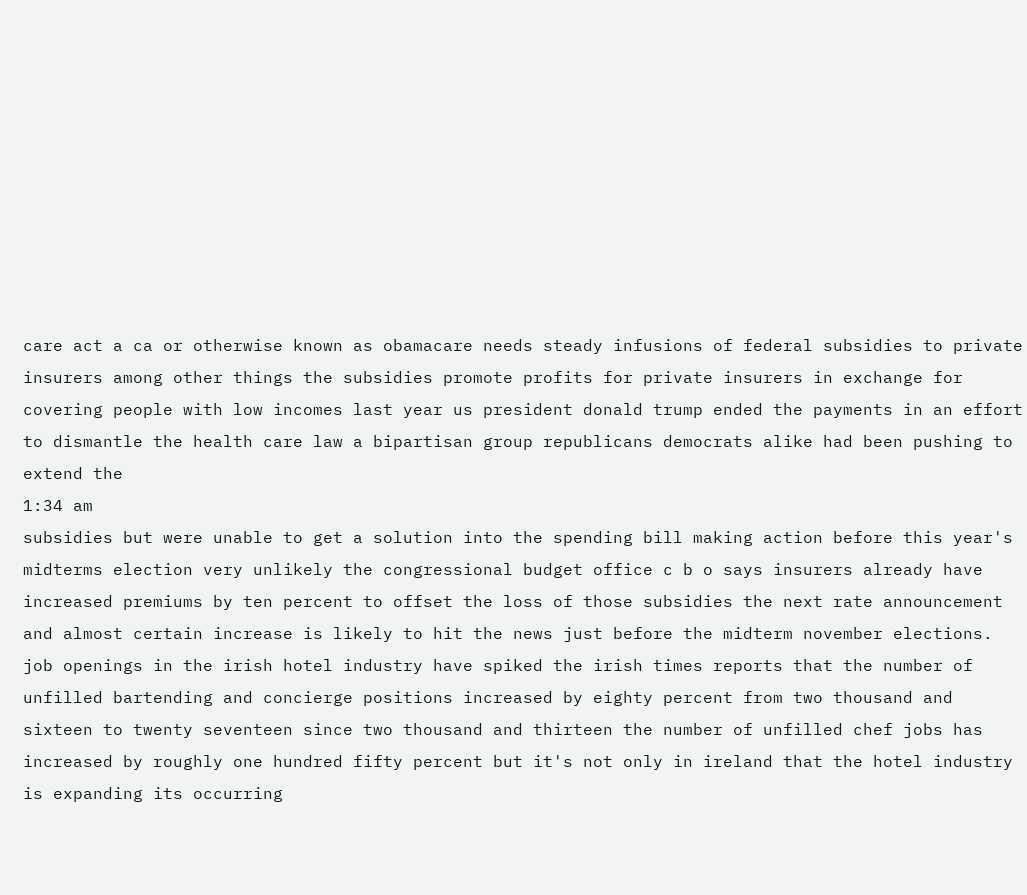care act a ca or otherwise known as obamacare needs steady infusions of federal subsidies to private insurers among other things the subsidies promote profits for private insurers in exchange for covering people with low incomes last year us president donald trump ended the payments in an effort to dismantle the health care law a bipartisan group republicans democrats alike had been pushing to extend the
1:34 am
subsidies but were unable to get a solution into the spending bill making action before this year's midterms election very unlikely the congressional budget office c b o says insurers already have increased premiums by ten percent to offset the loss of those subsidies the next rate announcement and almost certain increase is likely to hit the news just before the midterm november elections. job openings in the irish hotel industry have spiked the irish times reports that the number of unfilled bartending and concierge positions increased by eighty percent from two thousand and sixteen to twenty seventeen since two thousand and thirteen the number of unfilled chef jobs has increased by roughly one hundred fifty percent but it's not only in ireland that the hotel industry is expanding its occurring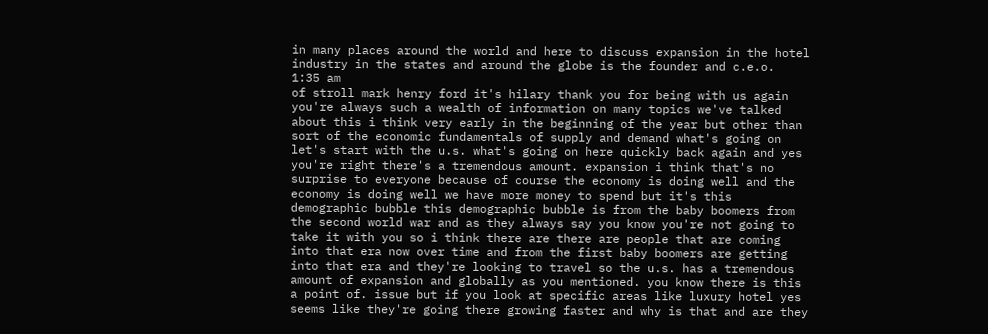in many places around the world and here to discuss expansion in the hotel industry in the states and around the globe is the founder and c.e.o.
1:35 am
of stroll mark henry ford it's hilary thank you for being with us again you're always such a wealth of information on many topics we've talked about this i think very early in the beginning of the year but other than sort of the economic fundamentals of supply and demand what's going on let's start with the u.s. what's going on here quickly back again and yes you're right there's a tremendous amount. expansion i think that's no surprise to everyone because of course the economy is doing well and the economy is doing well we have more money to spend but it's this demographic bubble this demographic bubble is from the baby boomers from the second world war and as they always say you know you're not going to take it with you so i think there are there are people that are coming into that era now over time and from the first baby boomers are getting into that era and they're looking to travel so the u.s. has a tremendous amount of expansion and globally as you mentioned. you know there is this a point of. issue but if you look at specific areas like luxury hotel yes seems like they're going there growing faster and why is that and are they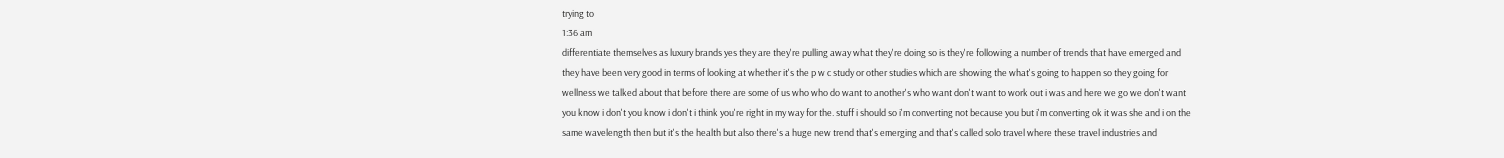trying to
1:36 am
differentiate themselves as luxury brands yes they are they're pulling away what they're doing so is they're following a number of trends that have emerged and they have been very good in terms of looking at whether it's the p w c study or other studies which are showing the what's going to happen so they going for wellness we talked about that before there are some of us who who do want to another's who want don't want to work out i was and here we go we don't want you know i don't you know i don't i think you're right in my way for the. stuff i should so i'm converting not because you but i'm converting ok it was she and i on the same wavelength then but it's the health but also there's a huge new trend that's emerging and that's called solo travel where these travel industries and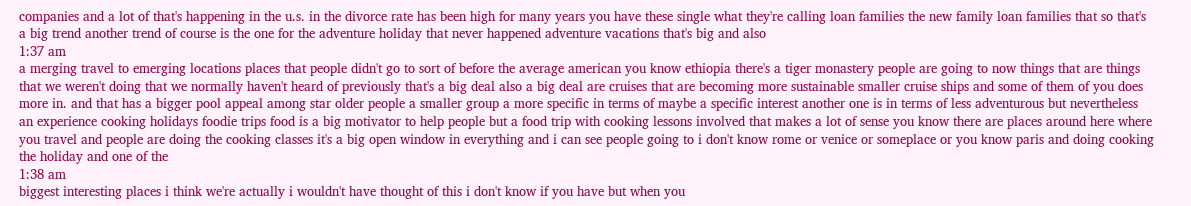companies and a lot of that's happening in the u.s. in the divorce rate has been high for many years you have these single what they're calling loan families the new family loan families that so that's a big trend another trend of course is the one for the adventure holiday that never happened adventure vacations that's big and also
1:37 am
a merging travel to emerging locations places that people didn't go to sort of before the average american you know ethiopia there's a tiger monastery people are going to now things that are things that we weren't doing that we normally haven't heard of previously that's a big deal also a big deal are cruises that are becoming more sustainable smaller cruise ships and some of them of you does more in. and that has a bigger pool appeal among star older people a smaller group a more specific in terms of maybe a specific interest another one is in terms of less adventurous but nevertheless an experience cooking holidays foodie trips food is a big motivator to help people but a food trip with cooking lessons involved that makes a lot of sense you know there are places around here where you travel and people are doing the cooking classes it's a big open window in everything and i can see people going to i don't know rome or venice or someplace or you know paris and doing cooking the holiday and one of the
1:38 am
biggest interesting places i think we're actually i wouldn't have thought of this i don't know if you have but when you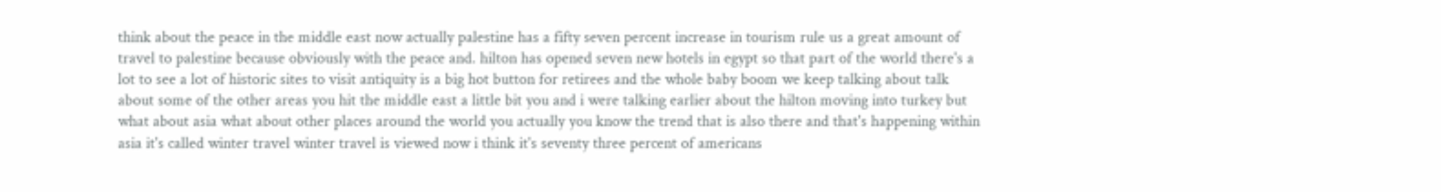think about the peace in the middle east now actually palestine has a fifty seven percent increase in tourism rule us a great amount of travel to palestine because obviously with the peace and. hilton has opened seven new hotels in egypt so that part of the world there's a lot to see a lot of historic sites to visit antiquity is a big hot button for retirees and the whole baby boom we keep talking about talk about some of the other areas you hit the middle east a little bit you and i were talking earlier about the hilton moving into turkey but what about asia what about other places around the world you actually you know the trend that is also there and that's happening within asia it's called winter travel winter travel is viewed now i think it's seventy three percent of americans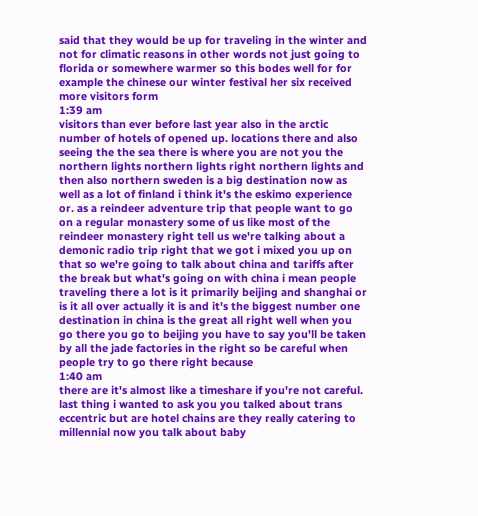said that they would be up for traveling in the winter and not for climatic reasons in other words not just going to florida or somewhere warmer so this bodes well for for example the chinese our winter festival her six received more visitors form
1:39 am
visitors than ever before last year also in the arctic number of hotels of opened up. locations there and also seeing the the sea there is where you are not you the northern lights northern lights right northern lights and then also northern sweden is a big destination now as well as a lot of finland i think it's the eskimo experience or. as a reindeer adventure trip that people want to go on a regular monastery some of us like most of the reindeer monastery right tell us we're talking about a demonic radio trip right that we got i mixed you up on that so we're going to talk about china and tariffs after the break but what's going on with china i mean people traveling there a lot is it primarily beijing and shanghai or is it all over actually it is and it's the biggest number one destination in china is the great all right well when you go there you go to beijing you have to say you'll be taken by all the jade factories in the right so be careful when people try to go there right because
1:40 am
there are it's almost like a timeshare if you're not careful. last thing i wanted to ask you you talked about trans eccentric but are hotel chains are they really catering to millennial now you talk about baby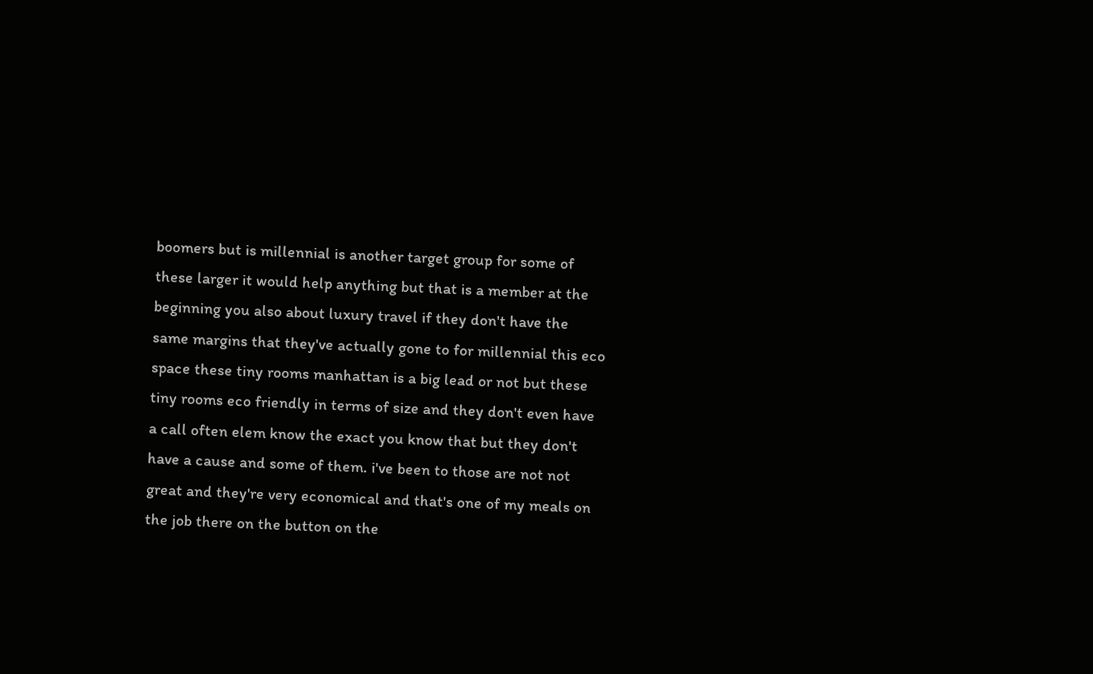boomers but is millennial is another target group for some of these larger it would help anything but that is a member at the beginning you also about luxury travel if they don't have the same margins that they've actually gone to for millennial this eco space these tiny rooms manhattan is a big lead or not but these tiny rooms eco friendly in terms of size and they don't even have a call often elem know the exact you know that but they don't have a cause and some of them. i've been to those are not not great and they're very economical and that's one of my meals on the job there on the button on the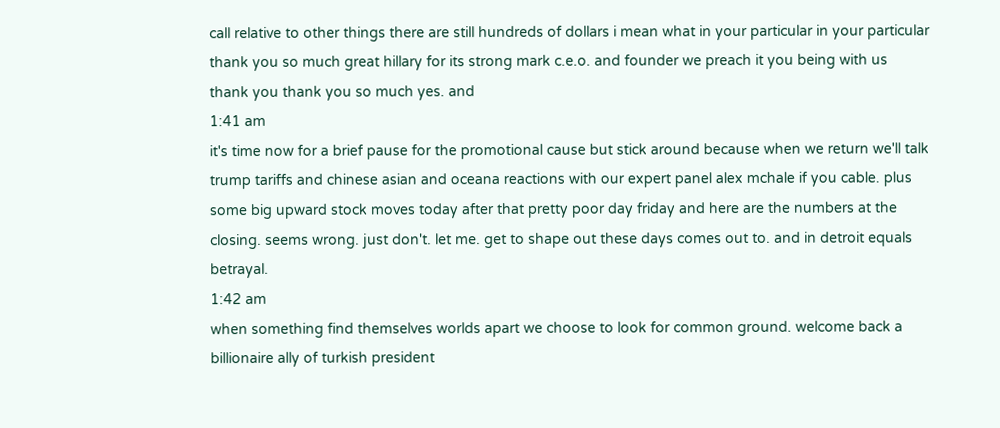call relative to other things there are still hundreds of dollars i mean what in your particular in your particular thank you so much great hillary for its strong mark c.e.o. and founder we preach it you being with us thank you thank you so much yes. and
1:41 am
it's time now for a brief pause for the promotional cause but stick around because when we return we'll talk trump tariffs and chinese asian and oceana reactions with our expert panel alex mchale if you cable. plus some big upward stock moves today after that pretty poor day friday and here are the numbers at the closing. seems wrong. just don't. let me. get to shape out these days comes out to. and in detroit equals betrayal.
1:42 am
when something find themselves worlds apart we choose to look for common ground. welcome back a billionaire ally of turkish president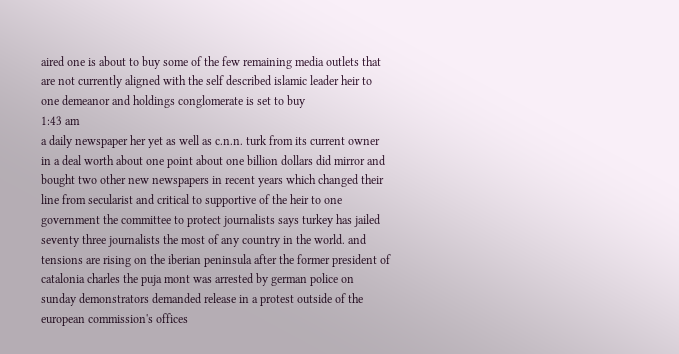aired one is about to buy some of the few remaining media outlets that are not currently aligned with the self described islamic leader heir to one demeanor and holdings conglomerate is set to buy
1:43 am
a daily newspaper her yet as well as c.n.n. turk from its current owner in a deal worth about one point about one billion dollars did mirror and bought two other new newspapers in recent years which changed their line from secularist and critical to supportive of the heir to one government the committee to protect journalists says turkey has jailed seventy three journalists the most of any country in the world. and tensions are rising on the iberian peninsula after the former president of catalonia charles the puja mont was arrested by german police on sunday demonstrators demanded release in a protest outside of the european commission's offices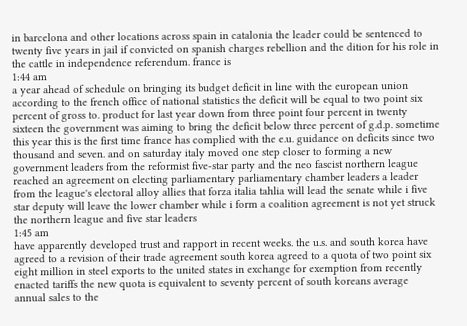in barcelona and other locations across spain in catalonia the leader could be sentenced to twenty five years in jail if convicted on spanish charges rebellion and the dition for his role in the cattle in independence referendum. france is
1:44 am
a year ahead of schedule on bringing its budget deficit in line with the european union according to the french office of national statistics the deficit will be equal to two point six percent of gross to. product for last year down from three point four percent in twenty sixteen the government was aiming to bring the deficit below three percent of g.d.p. sometime this year this is the first time france has complied with the e.u. guidance on deficits since two thousand and seven. and on saturday italy moved one step closer to forming a new government leaders from the reformist five-star party and the neo fascist northern league reached an agreement on electing parliamentary parliamentary chamber leaders a leader from the league's electoral alloy allies that forza italia tahlia will lead the senate while i five star deputy will leave the lower chamber while i form a coalition agreement is not yet struck the northern league and five star leaders
1:45 am
have apparently developed trust and rapport in recent weeks. the u.s. and south korea have agreed to a revision of their trade agreement south korea agreed to a quota of two point six eight million in steel exports to the united states in exchange for exemption from recently enacted tariffs the new quota is equivalent to seventy percent of south koreans average annual sales to the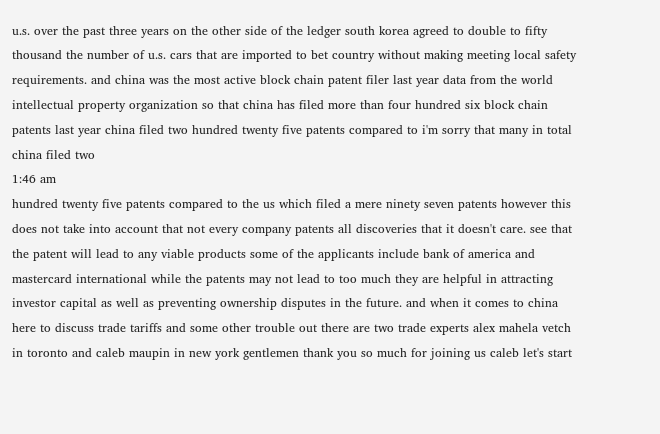u.s. over the past three years on the other side of the ledger south korea agreed to double to fifty thousand the number of u.s. cars that are imported to bet country without making meeting local safety requirements. and china was the most active block chain patent filer last year data from the world intellectual property organization so that china has filed more than four hundred six block chain patents last year china filed two hundred twenty five patents compared to i'm sorry that many in total china filed two
1:46 am
hundred twenty five patents compared to the us which filed a mere ninety seven patents however this does not take into account that not every company patents all discoveries that it doesn't care. see that the patent will lead to any viable products some of the applicants include bank of america and mastercard international while the patents may not lead to too much they are helpful in attracting investor capital as well as preventing ownership disputes in the future. and when it comes to china here to discuss trade tariffs and some other trouble out there are two trade experts alex mahela vetch in toronto and caleb maupin in new york gentlemen thank you so much for joining us caleb let's start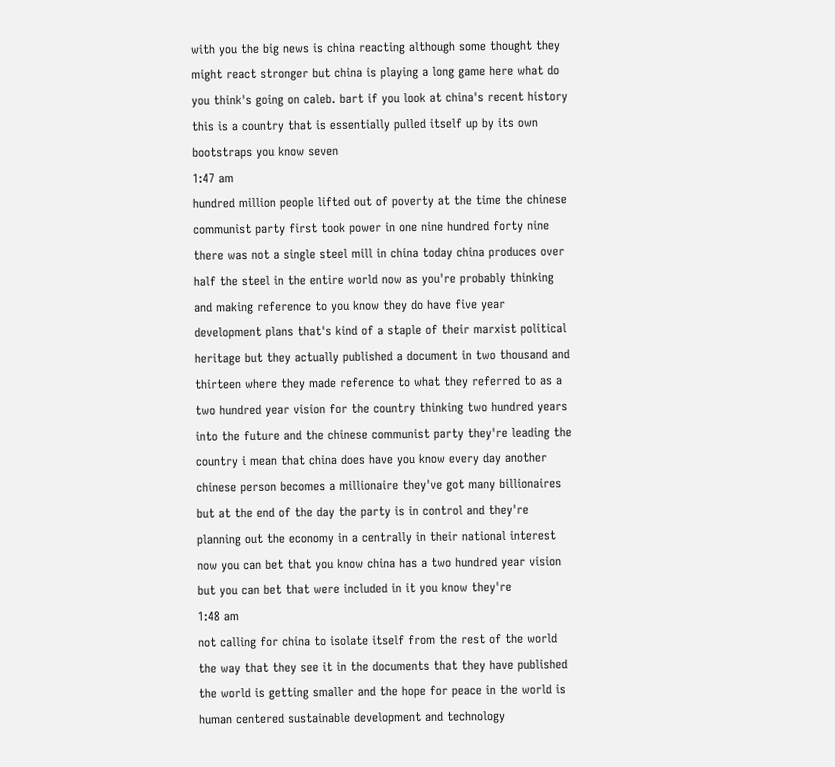with you the big news is china reacting although some thought they might react stronger but china is playing a long game here what do you think's going on caleb. bart if you look at china's recent history this is a country that is essentially pulled itself up by its own bootstraps you know seven
1:47 am
hundred million people lifted out of poverty at the time the chinese communist party first took power in one nine hundred forty nine there was not a single steel mill in china today china produces over half the steel in the entire world now as you're probably thinking and making reference to you know they do have five year development plans that's kind of a staple of their marxist political heritage but they actually published a document in two thousand and thirteen where they made reference to what they referred to as a two hundred year vision for the country thinking two hundred years into the future and the chinese communist party they're leading the country i mean that china does have you know every day another chinese person becomes a millionaire they've got many billionaires but at the end of the day the party is in control and they're planning out the economy in a centrally in their national interest now you can bet that you know china has a two hundred year vision but you can bet that were included in it you know they're
1:48 am
not calling for china to isolate itself from the rest of the world the way that they see it in the documents that they have published the world is getting smaller and the hope for peace in the world is human centered sustainable development and technology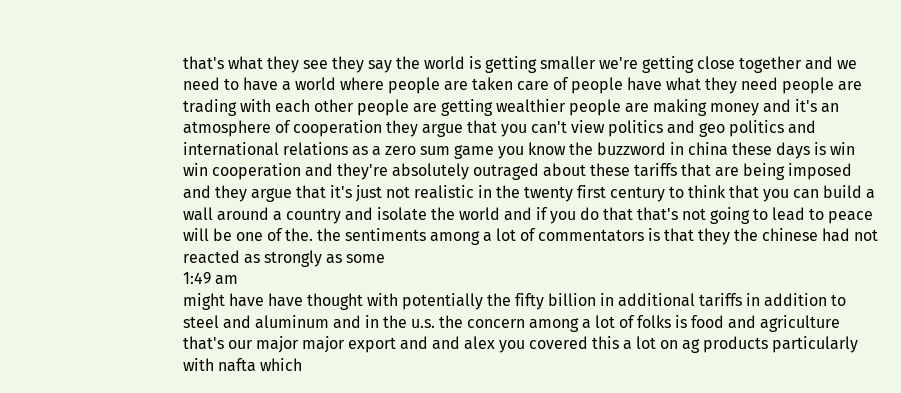that's what they see they say the world is getting smaller we're getting close together and we need to have a world where people are taken care of people have what they need people are trading with each other people are getting wealthier people are making money and it's an atmosphere of cooperation they argue that you can't view politics and geo politics and international relations as a zero sum game you know the buzzword in china these days is win win cooperation and they're absolutely outraged about these tariffs that are being imposed and they argue that it's just not realistic in the twenty first century to think that you can build a wall around a country and isolate the world and if you do that that's not going to lead to peace will be one of the. the sentiments among a lot of commentators is that they the chinese had not reacted as strongly as some
1:49 am
might have have thought with potentially the fifty billion in additional tariffs in addition to steel and aluminum and in the u.s. the concern among a lot of folks is food and agriculture that's our major major export and and alex you covered this a lot on ag products particularly with nafta which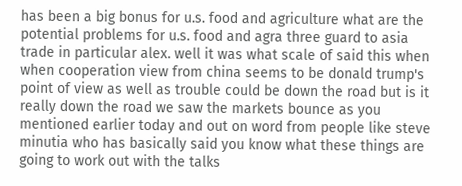has been a big bonus for u.s. food and agriculture what are the potential problems for u.s. food and agra three guard to asia trade in particular alex. well it was what scale of said this when when cooperation view from china seems to be donald trump's point of view as well as trouble could be down the road but is it really down the road we saw the markets bounce as you mentioned earlier today and out on word from people like steve minutia who has basically said you know what these things are going to work out with the talks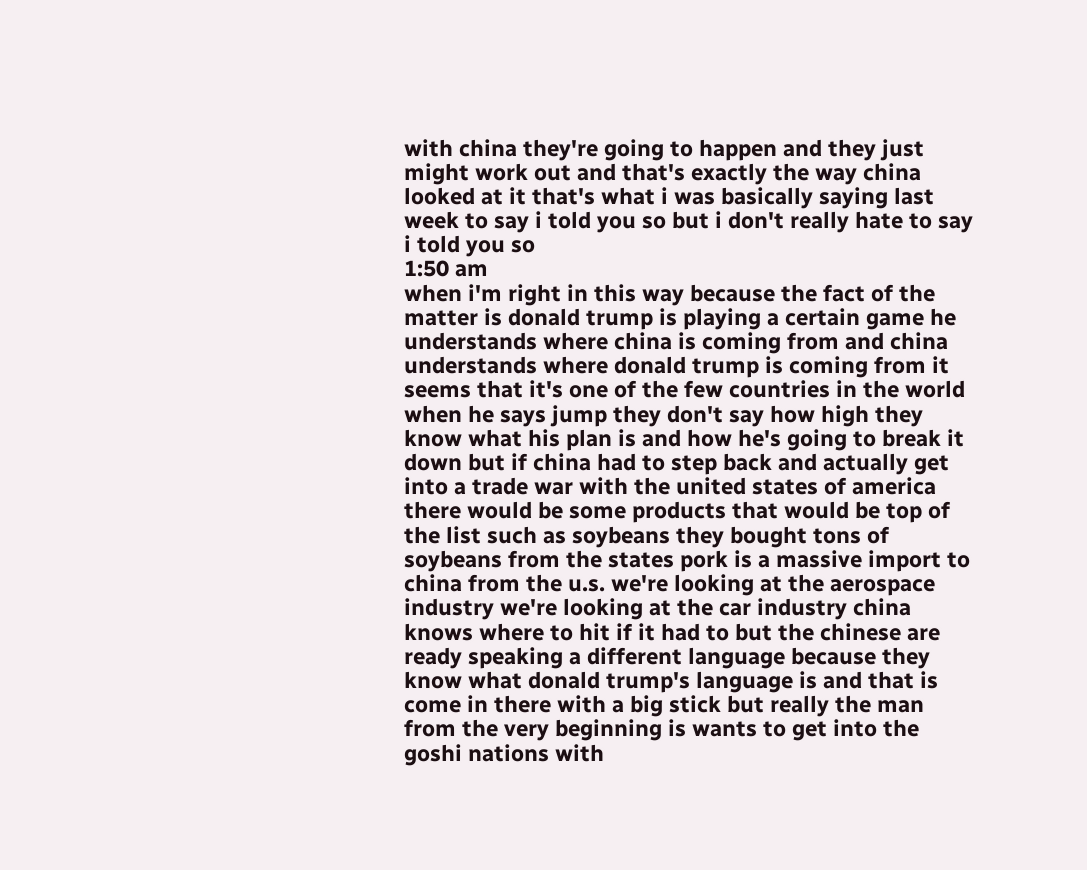with china they're going to happen and they just might work out and that's exactly the way china looked at it that's what i was basically saying last week to say i told you so but i don't really hate to say i told you so
1:50 am
when i'm right in this way because the fact of the matter is donald trump is playing a certain game he understands where china is coming from and china understands where donald trump is coming from it seems that it's one of the few countries in the world when he says jump they don't say how high they know what his plan is and how he's going to break it down but if china had to step back and actually get into a trade war with the united states of america there would be some products that would be top of the list such as soybeans they bought tons of soybeans from the states pork is a massive import to china from the u.s. we're looking at the aerospace industry we're looking at the car industry china knows where to hit if it had to but the chinese are ready speaking a different language because they know what donald trump's language is and that is come in there with a big stick but really the man from the very beginning is wants to get into the goshi nations with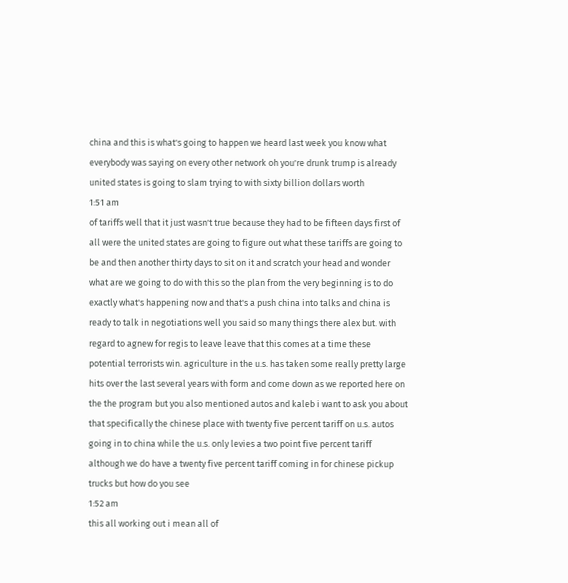china and this is what's going to happen we heard last week you know what everybody was saying on every other network oh you're drunk trump is already united states is going to slam trying to with sixty billion dollars worth
1:51 am
of tariffs well that it just wasn't true because they had to be fifteen days first of all were the united states are going to figure out what these tariffs are going to be and then another thirty days to sit on it and scratch your head and wonder what are we going to do with this so the plan from the very beginning is to do exactly what's happening now and that's a push china into talks and china is ready to talk in negotiations well you said so many things there alex but. with regard to agnew for regis to leave leave that this comes at a time these potential terrorists win. agriculture in the u.s. has taken some really pretty large hits over the last several years with form and come down as we reported here on the the program but you also mentioned autos and kaleb i want to ask you about that specifically the chinese place with twenty five percent tariff on u.s. autos going in to china while the u.s. only levies a two point five percent tariff although we do have a twenty five percent tariff coming in for chinese pickup trucks but how do you see
1:52 am
this all working out i mean all of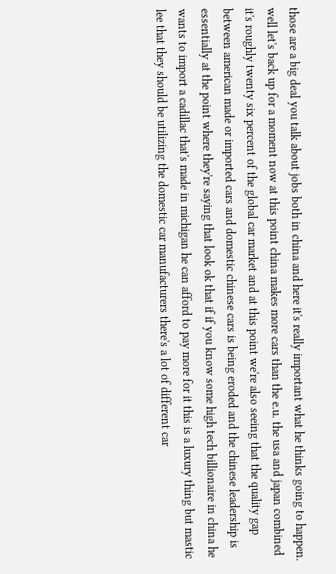those are a big deal you talk about jobs both in china and here it's really important what he thinks going to happen. well let's back up for a moment now at this point china makes more cars than the e.u. the usa and japan combined it's roughly twenty six percent of the global car market and at this point we're also seeing that the quality gap between american made or imported cars and domestic chinese cars is being eroded and the chinese leadership is essentially at the point where they're saying that look ok that if if you know some high tech billionaire in china he wants to import a cadillac that's made in michigan he can afford to pay more for it this is a luxury thing but mastic lee that they should be utilizing the domestic car manufacturers there's a lot of different car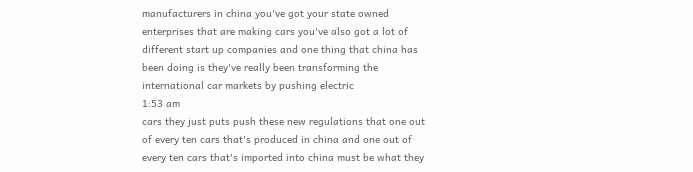manufacturers in china you've got your state owned enterprises that are making cars you've also got a lot of different start up companies and one thing that china has been doing is they've really been transforming the international car markets by pushing electric
1:53 am
cars they just puts push these new regulations that one out of every ten cars that's produced in china and one out of every ten cars that's imported into china must be what they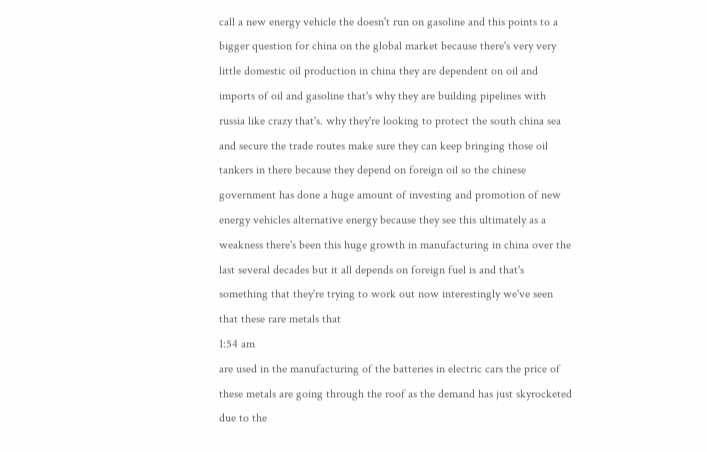call a new energy vehicle the doesn't run on gasoline and this points to a bigger question for china on the global market because there's very very little domestic oil production in china they are dependent on oil and imports of oil and gasoline that's why they are building pipelines with russia like crazy that's. why they're looking to protect the south china sea and secure the trade routes make sure they can keep bringing those oil tankers in there because they depend on foreign oil so the chinese government has done a huge amount of investing and promotion of new energy vehicles alternative energy because they see this ultimately as a weakness there's been this huge growth in manufacturing in china over the last several decades but it all depends on foreign fuel is and that's something that they're trying to work out now interestingly we've seen that these rare metals that
1:54 am
are used in the manufacturing of the batteries in electric cars the price of these metals are going through the roof as the demand has just skyrocketed due to the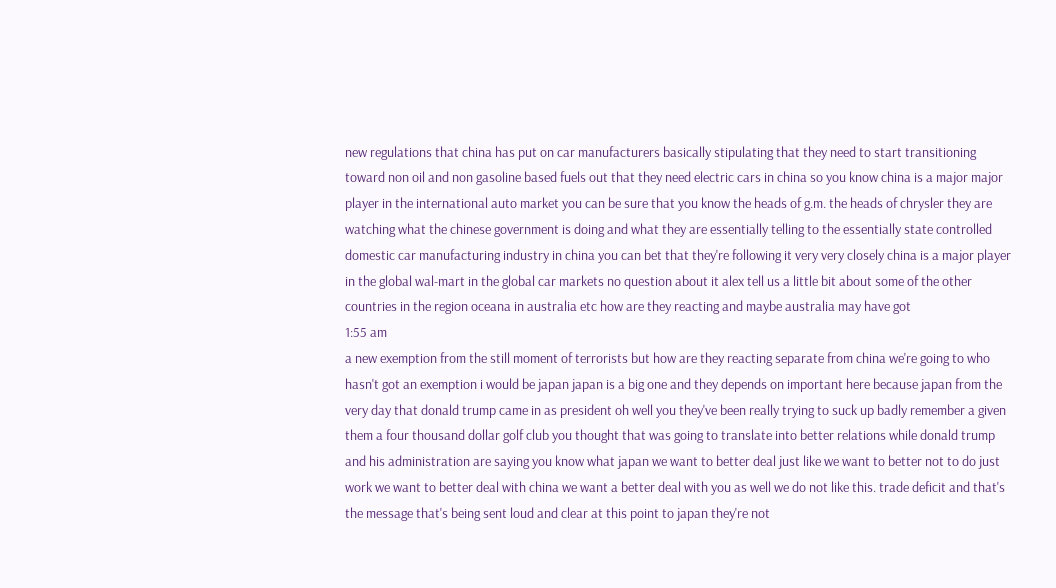new regulations that china has put on car manufacturers basically stipulating that they need to start transitioning toward non oil and non gasoline based fuels out that they need electric cars in china so you know china is a major major player in the international auto market you can be sure that you know the heads of g.m. the heads of chrysler they are watching what the chinese government is doing and what they are essentially telling to the essentially state controlled domestic car manufacturing industry in china you can bet that they're following it very very closely china is a major player in the global wal-mart in the global car markets no question about it alex tell us a little bit about some of the other countries in the region oceana in australia etc how are they reacting and maybe australia may have got
1:55 am
a new exemption from the still moment of terrorists but how are they reacting separate from china we're going to who hasn't got an exemption i would be japan japan is a big one and they depends on important here because japan from the very day that donald trump came in as president oh well you they've been really trying to suck up badly remember a given them a four thousand dollar golf club you thought that was going to translate into better relations while donald trump and his administration are saying you know what japan we want to better deal just like we want to better not to do just work we want to better deal with china we want a better deal with you as well we do not like this. trade deficit and that's the message that's being sent loud and clear at this point to japan they're not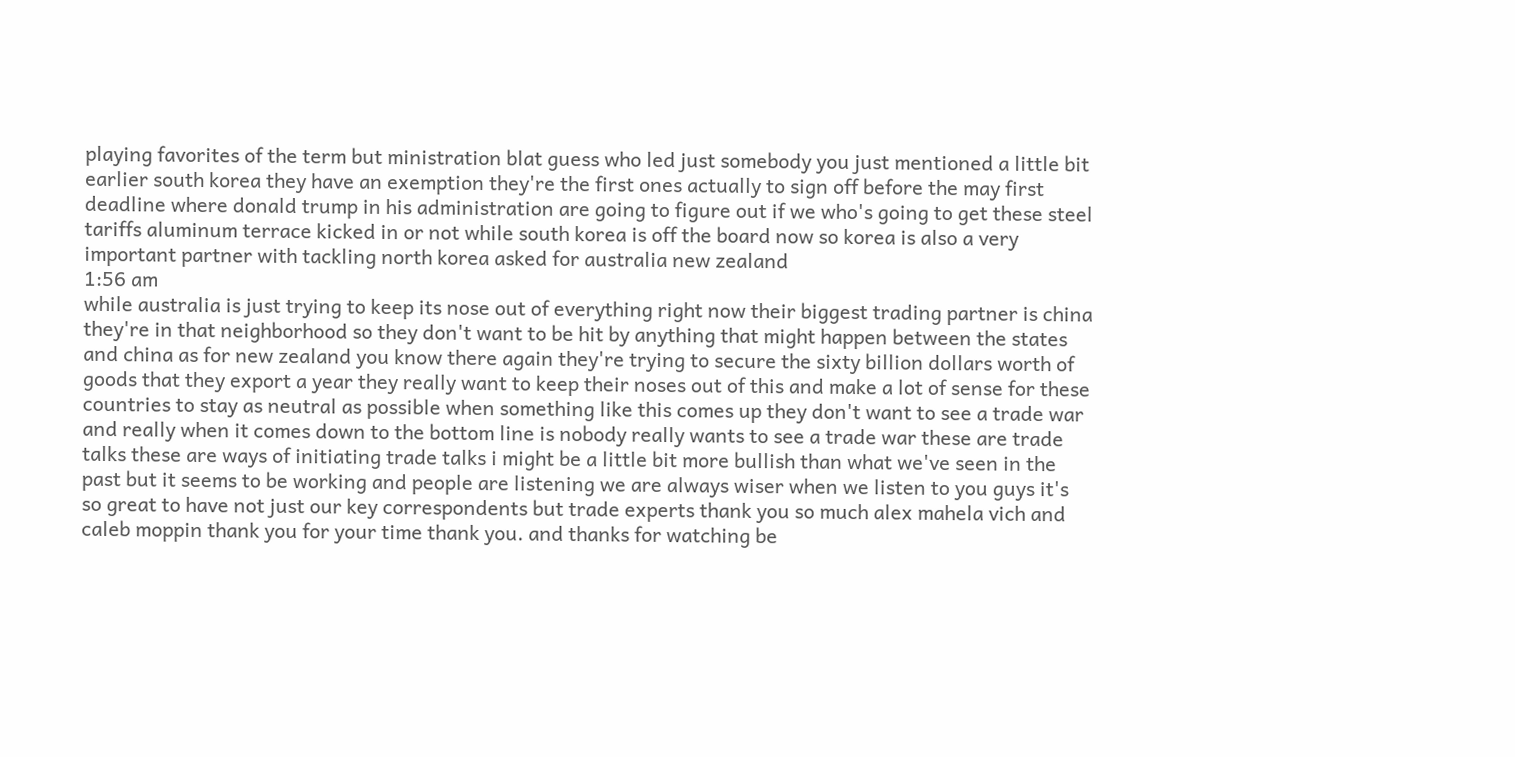playing favorites of the term but ministration blat guess who led just somebody you just mentioned a little bit earlier south korea they have an exemption they're the first ones actually to sign off before the may first deadline where donald trump in his administration are going to figure out if we who's going to get these steel tariffs aluminum terrace kicked in or not while south korea is off the board now so korea is also a very important partner with tackling north korea asked for australia new zealand
1:56 am
while australia is just trying to keep its nose out of everything right now their biggest trading partner is china they're in that neighborhood so they don't want to be hit by anything that might happen between the states and china as for new zealand you know there again they're trying to secure the sixty billion dollars worth of goods that they export a year they really want to keep their noses out of this and make a lot of sense for these countries to stay as neutral as possible when something like this comes up they don't want to see a trade war and really when it comes down to the bottom line is nobody really wants to see a trade war these are trade talks these are ways of initiating trade talks i might be a little bit more bullish than what we've seen in the past but it seems to be working and people are listening we are always wiser when we listen to you guys it's so great to have not just our key correspondents but trade experts thank you so much alex mahela vich and caleb moppin thank you for your time thank you. and thanks for watching be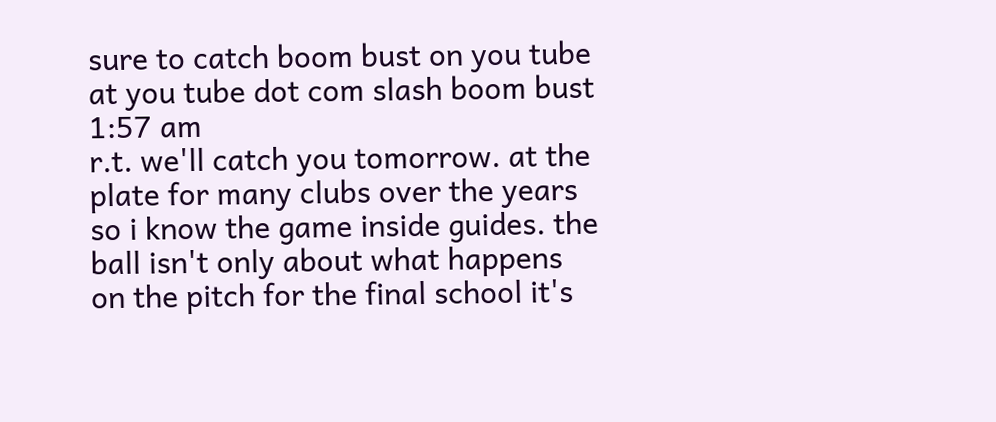sure to catch boom bust on you tube at you tube dot com slash boom bust
1:57 am
r.t. we'll catch you tomorrow. at the plate for many clubs over the years so i know the game inside guides. the ball isn't only about what happens on the pitch for the final school it's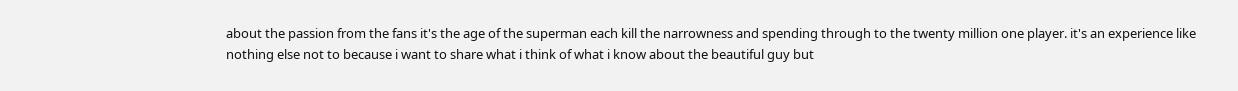about the passion from the fans it's the age of the superman each kill the narrowness and spending through to the twenty million one player. it's an experience like nothing else not to because i want to share what i think of what i know about the beautiful guy but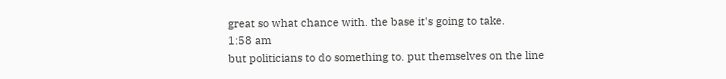great so what chance with. the base it's going to take.
1:58 am
but politicians to do something to. put themselves on the line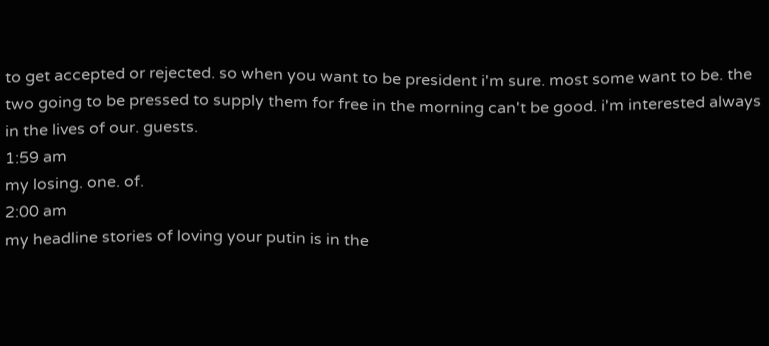to get accepted or rejected. so when you want to be president i'm sure. most some want to be. the two going to be pressed to supply them for free in the morning can't be good. i'm interested always in the lives of our. guests.
1:59 am
my losing. one. of.
2:00 am
my headline stories of loving your putin is in the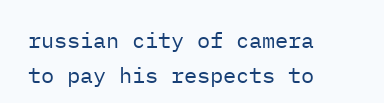russian city of camera to pay his respects to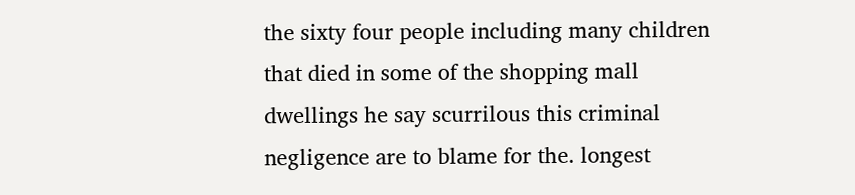the sixty four people including many children that died in some of the shopping mall dwellings he say scurrilous this criminal negligence are to blame for the. longest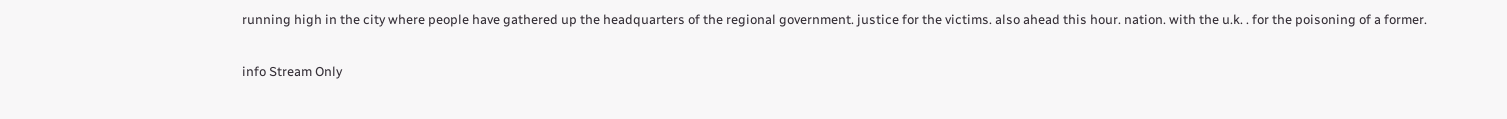running high in the city where people have gathered up the headquarters of the regional government. justice for the victims. also ahead this hour. nation. with the u.k. . for the poisoning of a former.


info Stream Only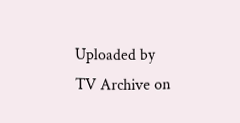Uploaded by TV Archive on